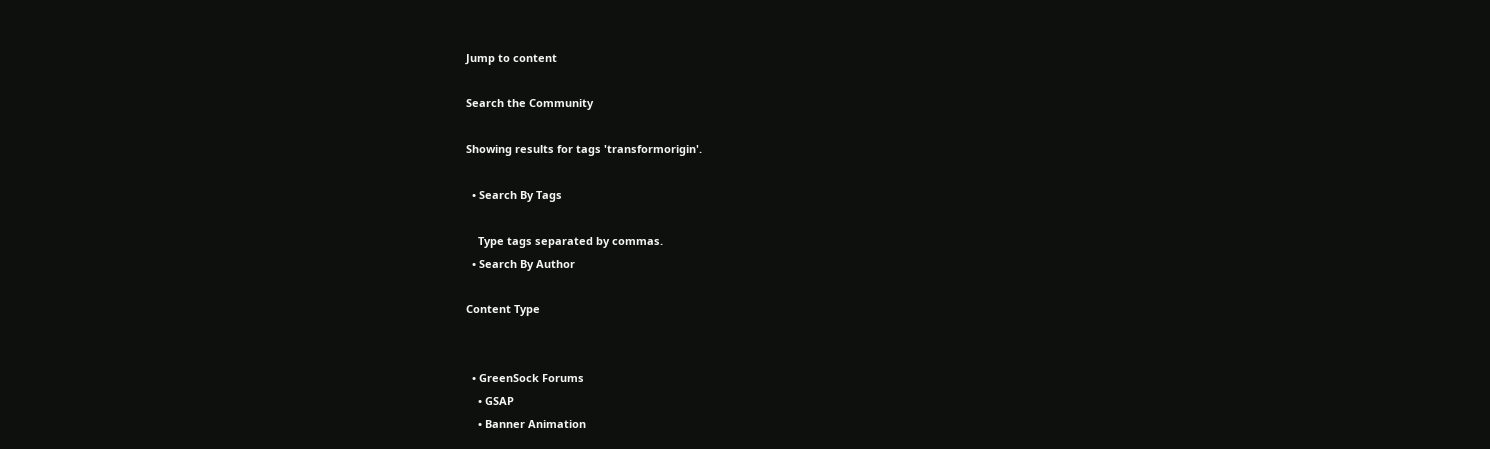Jump to content

Search the Community

Showing results for tags 'transformorigin'.

  • Search By Tags

    Type tags separated by commas.
  • Search By Author

Content Type


  • GreenSock Forums
    • GSAP
    • Banner Animation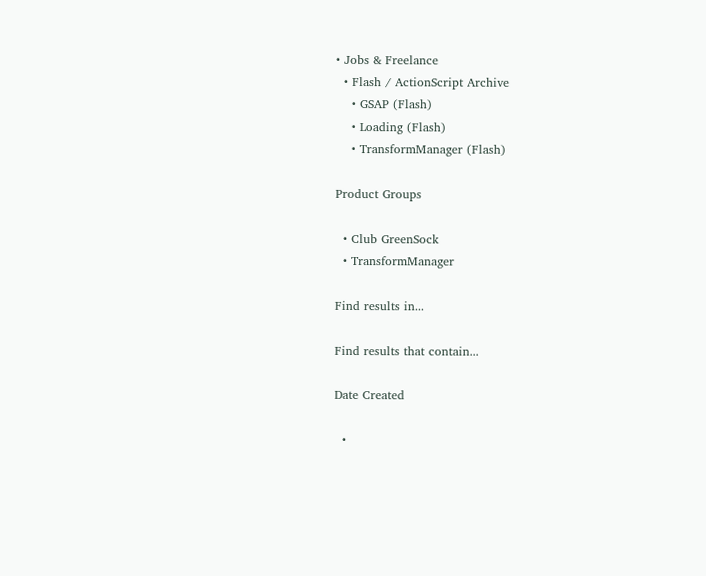• Jobs & Freelance
  • Flash / ActionScript Archive
    • GSAP (Flash)
    • Loading (Flash)
    • TransformManager (Flash)

Product Groups

  • Club GreenSock
  • TransformManager

Find results in...

Find results that contain...

Date Created

  •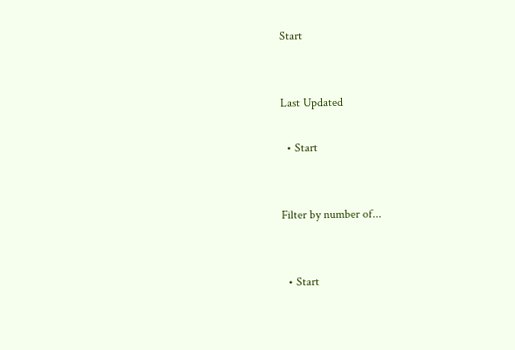Start


Last Updated

  • Start


Filter by number of...


  • Start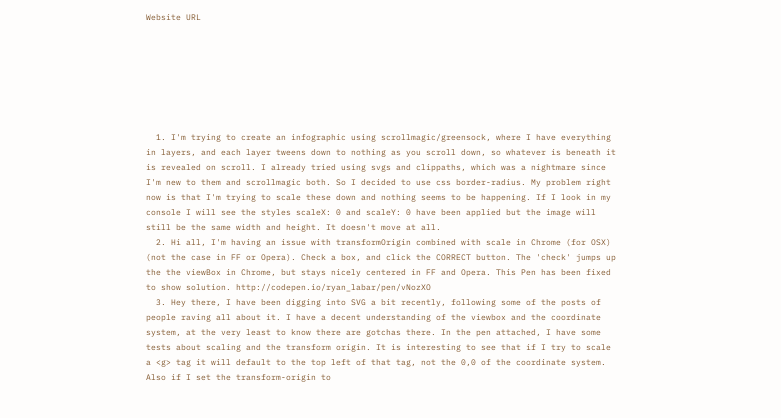Website URL







  1. I'm trying to create an infographic using scrollmagic/greensock, where I have everything in layers, and each layer tweens down to nothing as you scroll down, so whatever is beneath it is revealed on scroll. I already tried using svgs and clippaths, which was a nightmare since I'm new to them and scrollmagic both. So I decided to use css border-radius. My problem right now is that I'm trying to scale these down and nothing seems to be happening. If I look in my console I will see the styles scaleX: 0 and scaleY: 0 have been applied but the image will still be the same width and height. It doesn't move at all.
  2. Hi all, I'm having an issue with transformOrigin combined with scale in Chrome (for OSX) (not the case in FF or Opera). Check a box, and click the CORRECT button. The 'check' jumps up the the viewBox in Chrome, but stays nicely centered in FF and Opera. This Pen has been fixed to show solution. http://codepen.io/ryan_labar/pen/vNozXO
  3. Hey there, I have been digging into SVG a bit recently, following some of the posts of people raving all about it. I have a decent understanding of the viewbox and the coordinate system, at the very least to know there are gotchas there. In the pen attached, I have some tests about scaling and the transform origin. It is interesting to see that if I try to scale a <g> tag it will default to the top left of that tag, not the 0,0 of the coordinate system. Also if I set the transform-origin to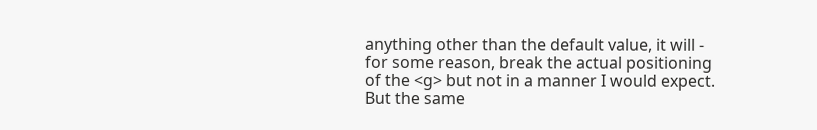anything other than the default value, it will - for some reason, break the actual positioning of the <g> but not in a manner I would expect. But the same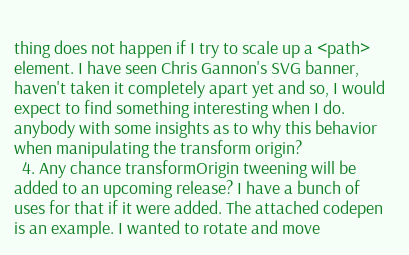thing does not happen if I try to scale up a <path> element. I have seen Chris Gannon's SVG banner, haven't taken it completely apart yet and so, I would expect to find something interesting when I do. anybody with some insights as to why this behavior when manipulating the transform origin?
  4. Any chance transformOrigin tweening will be added to an upcoming release? I have a bunch of uses for that if it were added. The attached codepen is an example. I wanted to rotate and move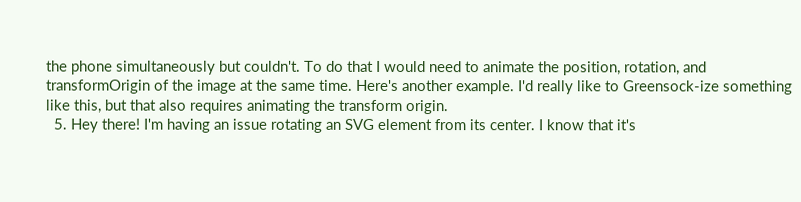the phone simultaneously but couldn't. To do that I would need to animate the position, rotation, and transformOrigin of the image at the same time. Here's another example. I'd really like to Greensock-ize something like this, but that also requires animating the transform origin.
  5. Hey there! I'm having an issue rotating an SVG element from its center. I know that it's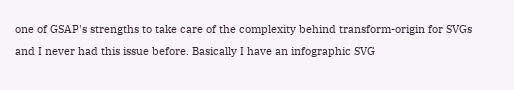one of GSAP's strengths to take care of the complexity behind transform-origin for SVGs and I never had this issue before. Basically I have an infographic SVG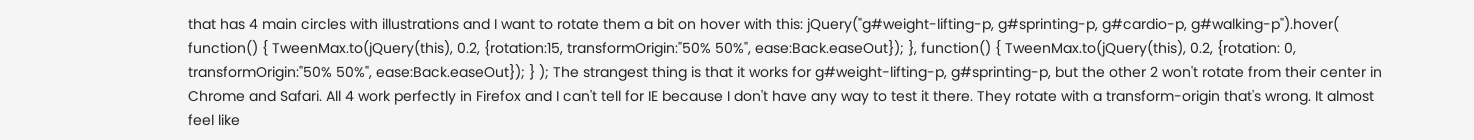that has 4 main circles with illustrations and I want to rotate them a bit on hover with this: jQuery("g#weight-lifting-p, g#sprinting-p, g#cardio-p, g#walking-p").hover( function() { TweenMax.to(jQuery(this), 0.2, {rotation:15, transformOrigin:"50% 50%", ease:Back.easeOut}); }, function() { TweenMax.to(jQuery(this), 0.2, {rotation: 0, transformOrigin:"50% 50%", ease:Back.easeOut}); } ); The strangest thing is that it works for g#weight-lifting-p, g#sprinting-p, but the other 2 won't rotate from their center in Chrome and Safari. All 4 work perfectly in Firefox and I can't tell for IE because I don't have any way to test it there. They rotate with a transform-origin that's wrong. It almost feel like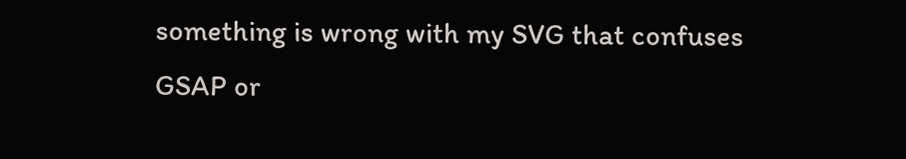something is wrong with my SVG that confuses GSAP or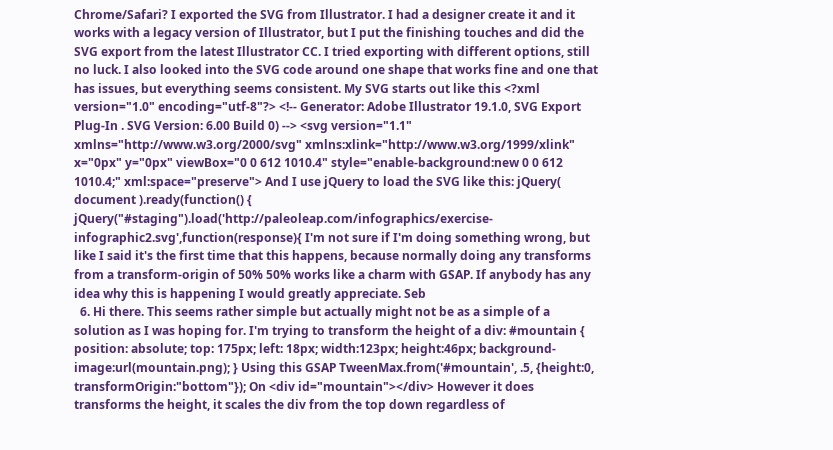Chrome/Safari? I exported the SVG from Illustrator. I had a designer create it and it works with a legacy version of Illustrator, but I put the finishing touches and did the SVG export from the latest Illustrator CC. I tried exporting with different options, still no luck. I also looked into the SVG code around one shape that works fine and one that has issues, but everything seems consistent. My SVG starts out like this <?xml version="1.0" encoding="utf-8"?> <!-- Generator: Adobe Illustrator 19.1.0, SVG Export Plug-In . SVG Version: 6.00 Build 0) --> <svg version="1.1" xmlns="http://www.w3.org/2000/svg" xmlns:xlink="http://www.w3.org/1999/xlink" x="0px" y="0px" viewBox="0 0 612 1010.4" style="enable-background:new 0 0 612 1010.4;" xml:space="preserve"> And I use jQuery to load the SVG like this: jQuery( document ).ready(function() { jQuery("#staging").load('http://paleoleap.com/infographics/exercise-infographic2.svg',function(response){ I'm not sure if I'm doing something wrong, but like I said it's the first time that this happens, because normally doing any transforms from a transform-origin of 50% 50% works like a charm with GSAP. If anybody has any idea why this is happening I would greatly appreciate. Seb
  6. Hi there. This seems rather simple but actually might not be as a simple of a solution as I was hoping for. I'm trying to transform the height of a div: #mountain { position: absolute; top: 175px; left: 18px; width:123px; height:46px; background-image:url(mountain.png); } Using this GSAP TweenMax.from('#mountain', .5, {height:0, transformOrigin:"bottom"}); On <div id="mountain"></div> However it does transforms the height, it scales the div from the top down regardless of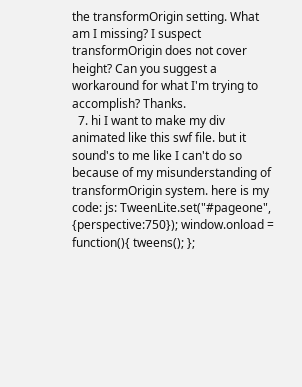the transformOrigin setting. What am I missing? I suspect transformOrigin does not cover height? Can you suggest a workaround for what I'm trying to accomplish? Thanks.
  7. hi I want to make my div animated like this swf file. but it sound's to me like I can't do so because of my misunderstanding of transformOrigin system. here is my code: js: TweenLite.set("#pageone", {perspective:750}); window.onload = function(){ tweens(); };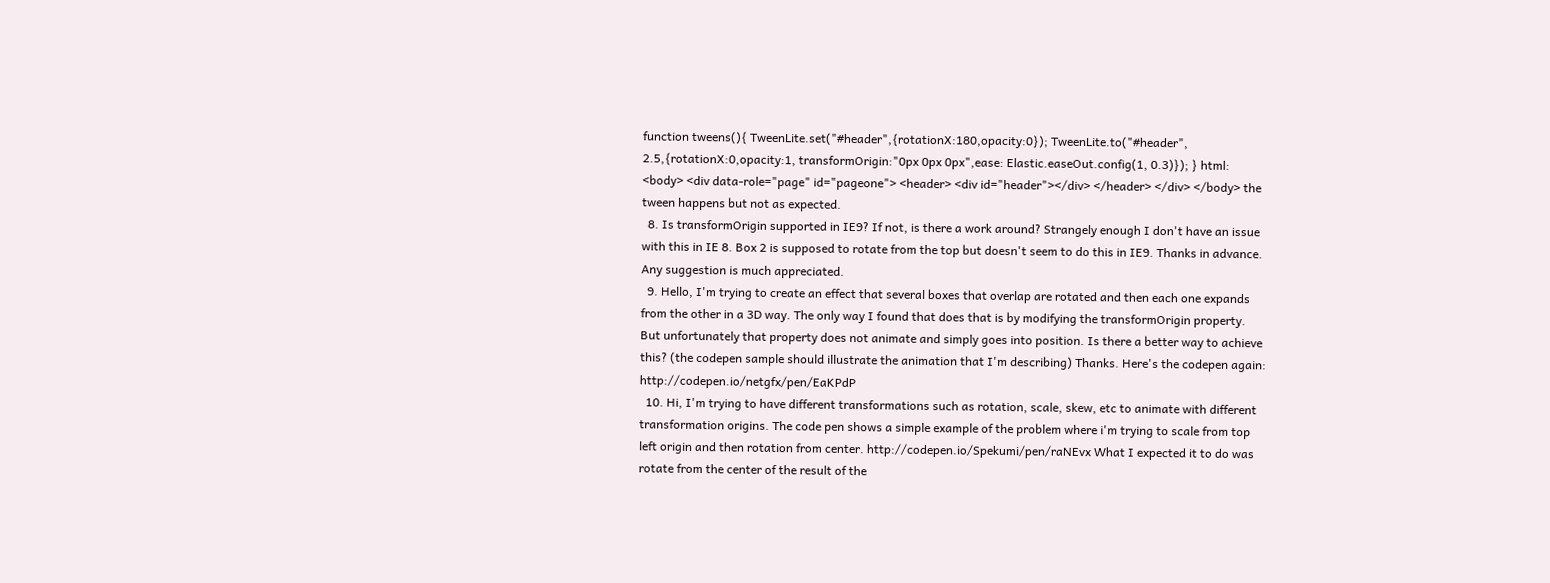function tweens(){ TweenLite.set("#header",{rotationX:180,opacity:0}); TweenLite.to("#header", 2.5,{rotationX:0,opacity:1, transformOrigin:"0px 0px 0px",ease: Elastic.easeOut.config(1, 0.3)}); } html: <body> <div data-role="page" id="pageone"> <header> <div id="header"></div> </header> </div> </body> the tween happens but not as expected.
  8. Is transformOrigin supported in IE9? If not, is there a work around? Strangely enough I don't have an issue with this in IE 8. Box 2 is supposed to rotate from the top but doesn't seem to do this in IE9. Thanks in advance. Any suggestion is much appreciated.
  9. Hello, I'm trying to create an effect that several boxes that overlap are rotated and then each one expands from the other in a 3D way. The only way I found that does that is by modifying the transformOrigin property. But unfortunately that property does not animate and simply goes into position. Is there a better way to achieve this? (the codepen sample should illustrate the animation that I'm describing) Thanks. Here's the codepen again: http://codepen.io/netgfx/pen/EaKPdP
  10. Hi, I'm trying to have different transformations such as rotation, scale, skew, etc to animate with different transformation origins. The code pen shows a simple example of the problem where i'm trying to scale from top left origin and then rotation from center. http://codepen.io/Spekumi/pen/raNEvx What I expected it to do was rotate from the center of the result of the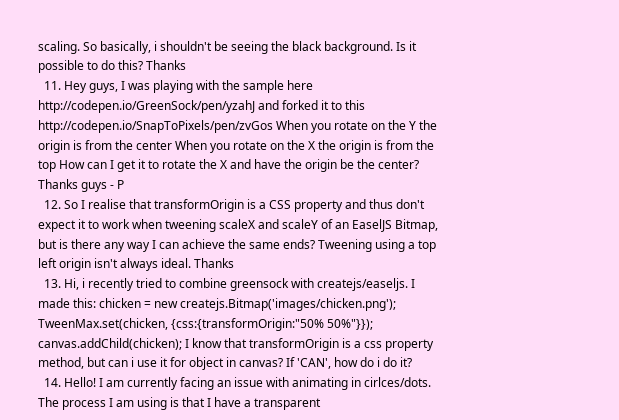scaling. So basically, i shouldn't be seeing the black background. Is it possible to do this? Thanks
  11. Hey guys, I was playing with the sample here http://codepen.io/GreenSock/pen/yzahJ and forked it to this http://codepen.io/SnapToPixels/pen/zvGos When you rotate on the Y the origin is from the center When you rotate on the X the origin is from the top How can I get it to rotate the X and have the origin be the center? Thanks guys - P
  12. So I realise that transformOrigin is a CSS property and thus don't expect it to work when tweening scaleX and scaleY of an EaselJS Bitmap, but is there any way I can achieve the same ends? Tweening using a top left origin isn't always ideal. Thanks
  13. Hi, i recently tried to combine greensock with createjs/easeljs. I made this: chicken = new createjs.Bitmap('images/chicken.png'); TweenMax.set(chicken, {css:{transformOrigin:"50% 50%"}}); canvas.addChild(chicken); I know that transformOrigin is a css property method, but can i use it for object in canvas? If 'CAN', how do i do it?
  14. Hello! I am currently facing an issue with animating in cirlces/dots. The process I am using is that I have a transparent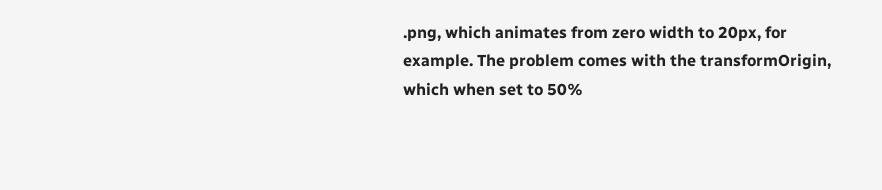.png, which animates from zero width to 20px, for example. The problem comes with the transformOrigin, which when set to 50%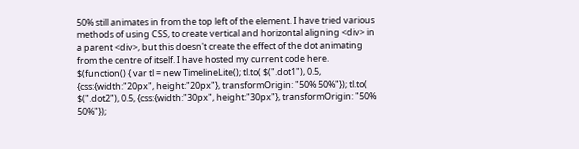50% still animates in from the top left of the element. I have tried various methods of using CSS, to create vertical and horizontal aligning <div> in a parent <div>, but this doesn't create the effect of the dot animating from the centre of itself. I have hosted my current code here. $(function() { var tl = new TimelineLite(); tl.to( $(".dot1"), 0.5, {css:{width:"20px", height:"20px"}, transformOrigin: "50% 50%"}); tl.to( $(".dot2"), 0.5, {css:{width:"30px", height:"30px"}, transformOrigin: "50% 50%"});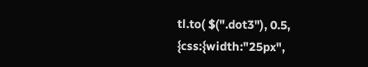tl.to( $(".dot3"), 0.5, {css:{width:"25px",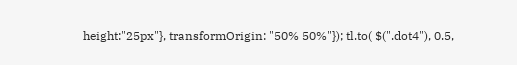height:"25px"}, transformOrigin: "50% 50%"}); tl.to( $(".dot4"), 0.5,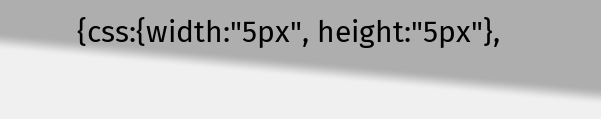{css:{width:"5px", height:"5px"},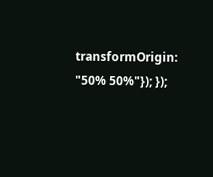transformOrigin: "50% 50%"}); });